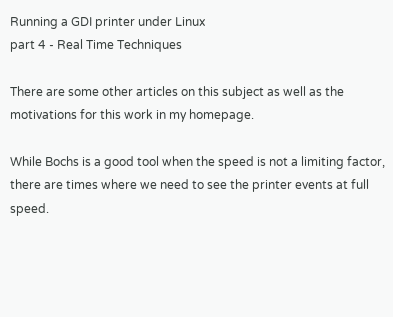Running a GDI printer under Linux
part 4 - Real Time Techniques

There are some other articles on this subject as well as the motivations for this work in my homepage.

While Bochs is a good tool when the speed is not a limiting factor, there are times where we need to see the printer events at full speed.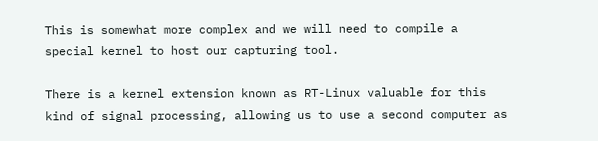This is somewhat more complex and we will need to compile a special kernel to host our capturing tool.

There is a kernel extension known as RT-Linux valuable for this kind of signal processing, allowing us to use a second computer as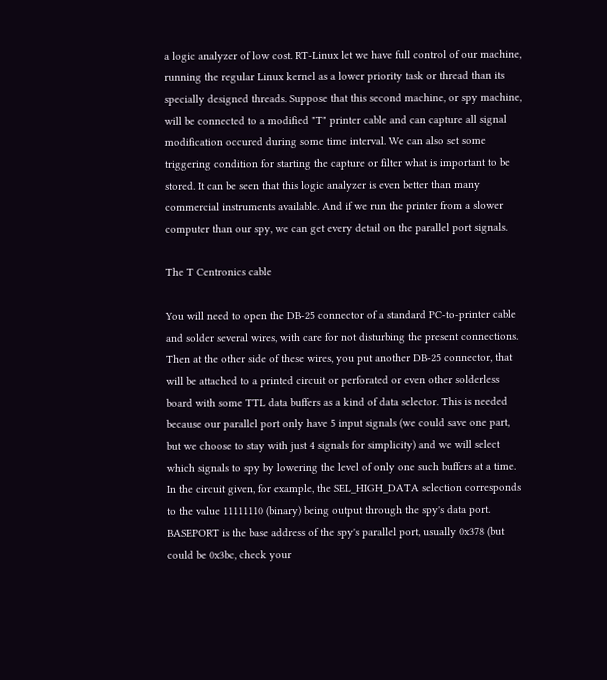a logic analyzer of low cost. RT-Linux let we have full control of our machine, running the regular Linux kernel as a lower priority task or thread than its specially designed threads. Suppose that this second machine, or spy machine, will be connected to a modified "T" printer cable and can capture all signal modification occured during some time interval. We can also set some triggering condition for starting the capture or filter what is important to be stored. It can be seen that this logic analyzer is even better than many commercial instruments available. And if we run the printer from a slower computer than our spy, we can get every detail on the parallel port signals.

The T Centronics cable

You will need to open the DB-25 connector of a standard PC-to-printer cable and solder several wires, with care for not disturbing the present connections. Then at the other side of these wires, you put another DB-25 connector, that will be attached to a printed circuit or perforated or even other solderless board with some TTL data buffers as a kind of data selector. This is needed because our parallel port only have 5 input signals (we could save one part, but we choose to stay with just 4 signals for simplicity) and we will select which signals to spy by lowering the level of only one such buffers at a time. In the circuit given, for example, the SEL_HIGH_DATA selection corresponds to the value 11111110 (binary) being output through the spy's data port. BASEPORT is the base address of the spy's parallel port, usually 0x378 (but could be 0x3bc, check your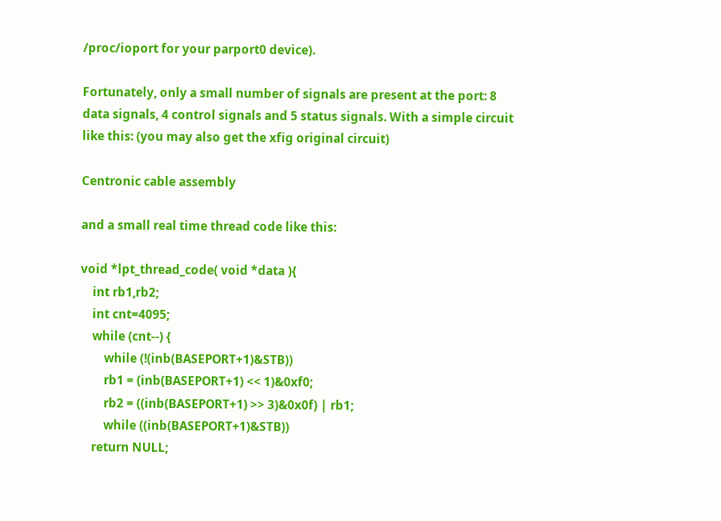/proc/ioport for your parport0 device).

Fortunately, only a small number of signals are present at the port: 8 data signals, 4 control signals and 5 status signals. With a simple circuit like this: (you may also get the xfig original circuit)

Centronic cable assembly

and a small real time thread code like this:

void *lpt_thread_code( void *data ){
    int rb1,rb2;
    int cnt=4095;
    while (cnt--) {
        while (!(inb(BASEPORT+1)&STB))
        rb1 = (inb(BASEPORT+1) << 1)&0xf0;
        rb2 = ((inb(BASEPORT+1) >> 3)&0x0f) | rb1;
        while ((inb(BASEPORT+1)&STB))
    return NULL;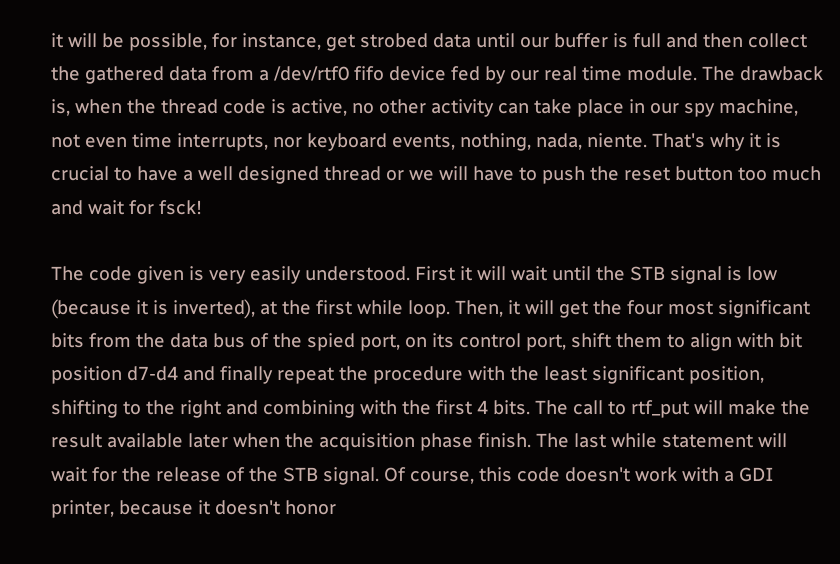it will be possible, for instance, get strobed data until our buffer is full and then collect the gathered data from a /dev/rtf0 fifo device fed by our real time module. The drawback is, when the thread code is active, no other activity can take place in our spy machine, not even time interrupts, nor keyboard events, nothing, nada, niente. That's why it is crucial to have a well designed thread or we will have to push the reset button too much and wait for fsck!

The code given is very easily understood. First it will wait until the STB signal is low (because it is inverted), at the first while loop. Then, it will get the four most significant bits from the data bus of the spied port, on its control port, shift them to align with bit position d7-d4 and finally repeat the procedure with the least significant position, shifting to the right and combining with the first 4 bits. The call to rtf_put will make the result available later when the acquisition phase finish. The last while statement will wait for the release of the STB signal. Of course, this code doesn't work with a GDI printer, because it doesn't honor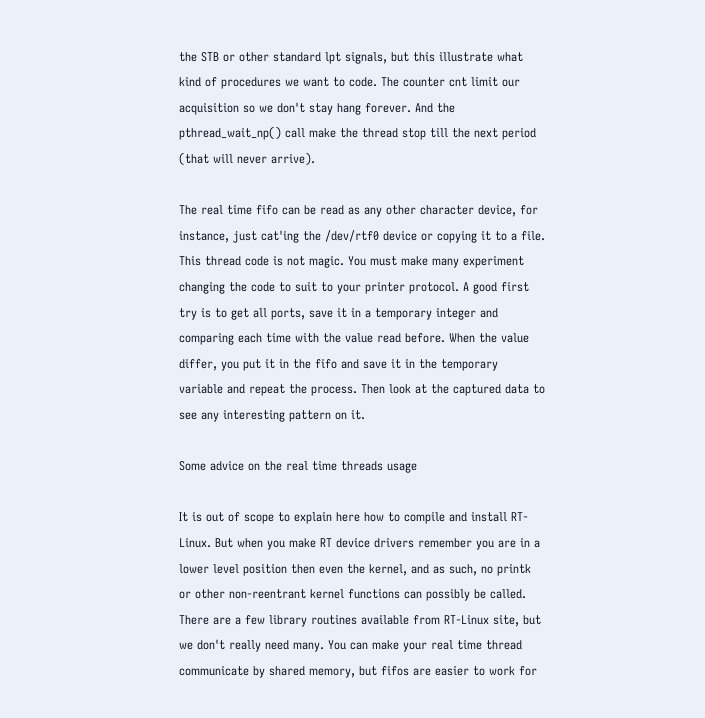the STB or other standard lpt signals, but this illustrate what kind of procedures we want to code. The counter cnt limit our acquisition so we don't stay hang forever. And the pthread_wait_np() call make the thread stop till the next period (that will never arrive).

The real time fifo can be read as any other character device, for instance, just cat'ing the /dev/rtf0 device or copying it to a file. This thread code is not magic. You must make many experiment changing the code to suit to your printer protocol. A good first try is to get all ports, save it in a temporary integer and comparing each time with the value read before. When the value differ, you put it in the fifo and save it in the temporary variable and repeat the process. Then look at the captured data to see any interesting pattern on it.

Some advice on the real time threads usage

It is out of scope to explain here how to compile and install RT-Linux. But when you make RT device drivers remember you are in a lower level position then even the kernel, and as such, no printk or other non-reentrant kernel functions can possibly be called. There are a few library routines available from RT-Linux site, but we don't really need many. You can make your real time thread communicate by shared memory, but fifos are easier to work for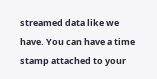streamed data like we have. You can have a time stamp attached to your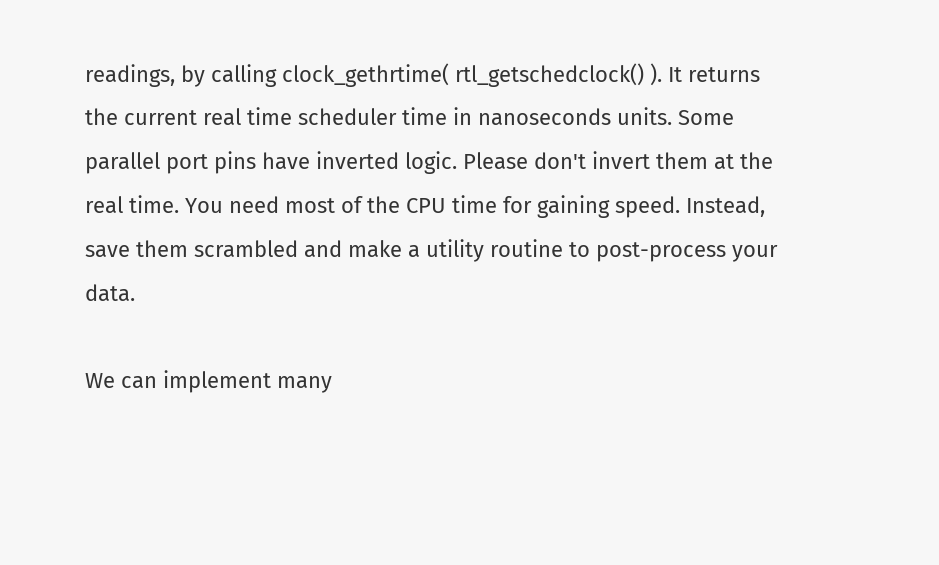readings, by calling clock_gethrtime( rtl_getschedclock() ). It returns the current real time scheduler time in nanoseconds units. Some parallel port pins have inverted logic. Please don't invert them at the real time. You need most of the CPU time for gaining speed. Instead, save them scrambled and make a utility routine to post-process your data.

We can implement many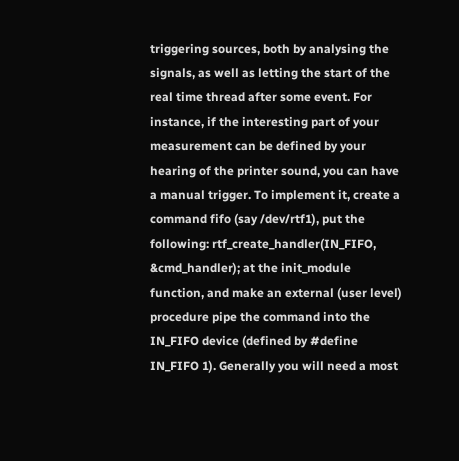triggering sources, both by analysing the signals, as well as letting the start of the real time thread after some event. For instance, if the interesting part of your measurement can be defined by your hearing of the printer sound, you can have a manual trigger. To implement it, create a command fifo (say /dev/rtf1), put the following: rtf_create_handler(IN_FIFO, &cmd_handler); at the init_module function, and make an external (user level) procedure pipe the command into the IN_FIFO device (defined by #define IN_FIFO 1). Generally you will need a most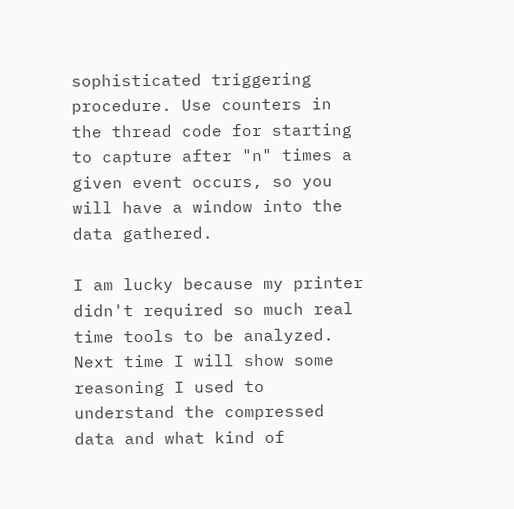sophisticated triggering procedure. Use counters in the thread code for starting to capture after "n" times a given event occurs, so you will have a window into the data gathered.

I am lucky because my printer didn't required so much real time tools to be analyzed. Next time I will show some reasoning I used to understand the compressed data and what kind of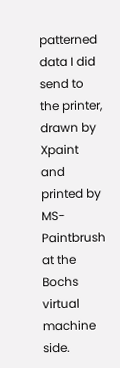patterned data I did send to the printer, drawn by Xpaint and printed by MS-Paintbrush at the Bochs virtual machine side.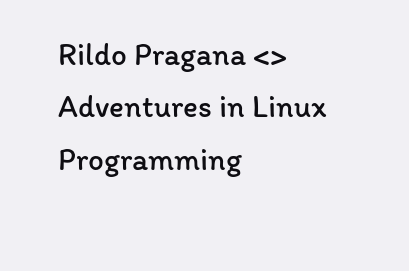Rildo Pragana <>     Adventures in Linux Programming